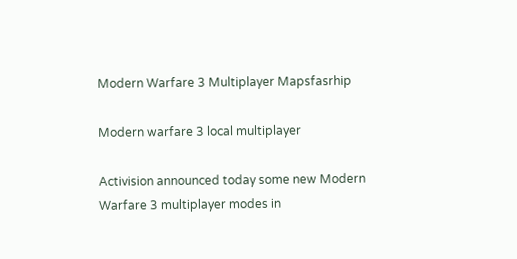Modern Warfare 3 Multiplayer Mapsfasrhip

Modern warfare 3 local multiplayer

Activision announced today some new Modern Warfare 3 multiplayer modes in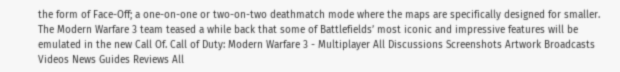the form of Face-Off; a one-on-one or two-on-two deathmatch mode where the maps are specifically designed for smaller. The Modern Warfare 3 team teased a while back that some of Battlefields’ most iconic and impressive features will be emulated in the new Call Of. Call of Duty: Modern Warfare 3 - Multiplayer All Discussions Screenshots Artwork Broadcasts Videos News Guides Reviews All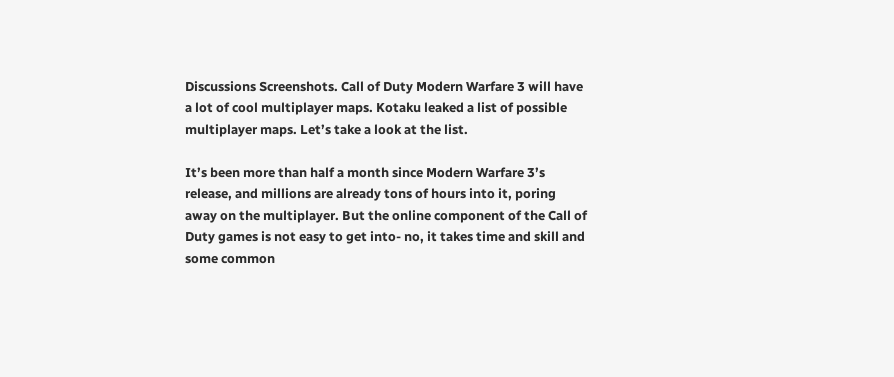Discussions Screenshots. Call of Duty Modern Warfare 3 will have a lot of cool multiplayer maps. Kotaku leaked a list of possible multiplayer maps. Let’s take a look at the list.

It’s been more than half a month since Modern Warfare 3’s release, and millions are already tons of hours into it, poring away on the multiplayer. But the online component of the Call of Duty games is not easy to get into- no, it takes time and skill and some common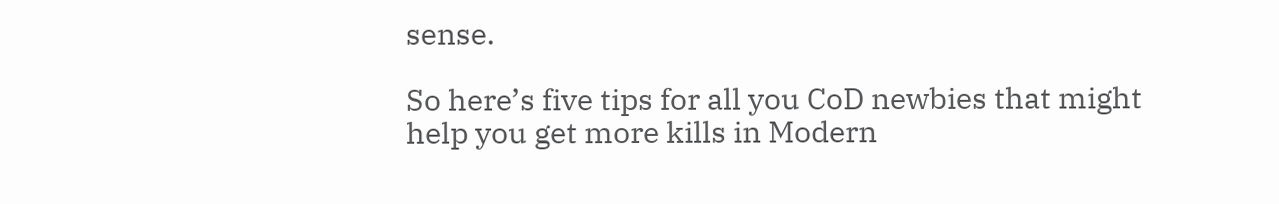sense.

So here’s five tips for all you CoD newbies that might help you get more kills in Modern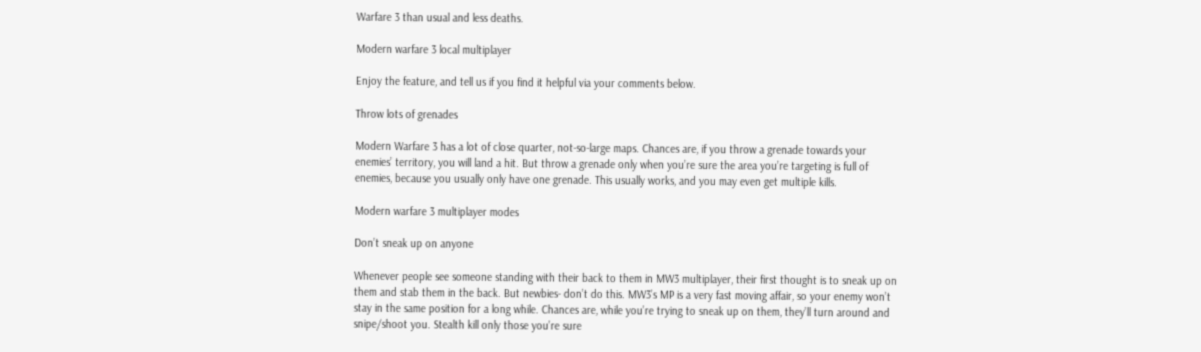Warfare 3 than usual and less deaths.

Modern warfare 3 local multiplayer

Enjoy the feature, and tell us if you find it helpful via your comments below.

Throw lots of grenades

Modern Warfare 3 has a lot of close quarter, not-so-large maps. Chances are, if you throw a grenade towards your enemies’ territory, you will land a hit. But throw a grenade only when you’re sure the area you’re targeting is full of enemies, because you usually only have one grenade. This usually works, and you may even get multiple kills.

Modern warfare 3 multiplayer modes

Don’t sneak up on anyone

Whenever people see someone standing with their back to them in MW3 multiplayer, their first thought is to sneak up on them and stab them in the back. But newbies- don’t do this. MW3’s MP is a very fast moving affair, so your enemy won’t stay in the same position for a long while. Chances are, while you’re trying to sneak up on them, they’ll turn around and snipe/shoot you. Stealth kill only those you’re sure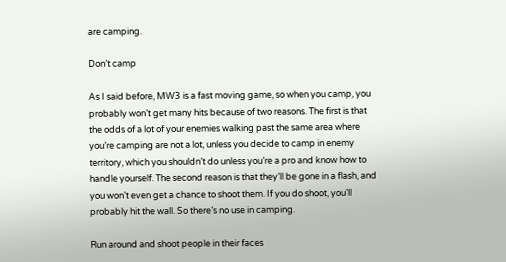are camping.

Don’t camp

As I said before, MW3 is a fast moving game, so when you camp, you probably won’t get many hits because of two reasons. The first is that the odds of a lot of your enemies walking past the same area where you’re camping are not a lot, unless you decide to camp in enemy territory, which you shouldn’t do unless you’re a pro and know how to handle yourself. The second reason is that they’ll be gone in a flash, and you won’t even get a chance to shoot them. If you do shoot, you’ll probably hit the wall. So there’s no use in camping.

Run around and shoot people in their faces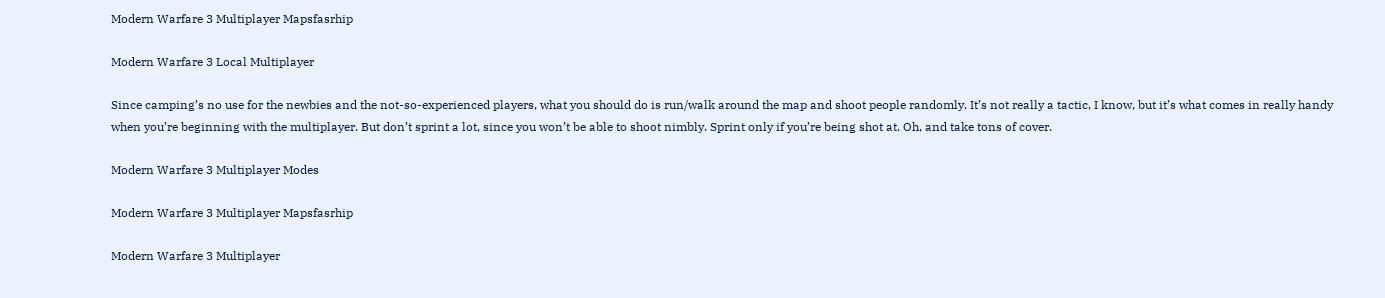Modern Warfare 3 Multiplayer Mapsfasrhip

Modern Warfare 3 Local Multiplayer

Since camping’s no use for the newbies and the not-so-experienced players, what you should do is run/walk around the map and shoot people randomly. It’s not really a tactic, I know, but it’s what comes in really handy when you’re beginning with the multiplayer. But don’t sprint a lot, since you won’t be able to shoot nimbly. Sprint only if you’re being shot at. Oh, and take tons of cover.

Modern Warfare 3 Multiplayer Modes

Modern Warfare 3 Multiplayer Mapsfasrhip

Modern Warfare 3 Multiplayer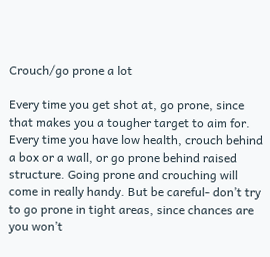Crouch/go prone a lot

Every time you get shot at, go prone, since that makes you a tougher target to aim for. Every time you have low health, crouch behind a box or a wall, or go prone behind raised structure. Going prone and crouching will come in really handy. But be careful- don’t try to go prone in tight areas, since chances are you won’t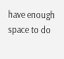have enough space to do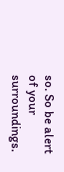so. So be alert of your surroundings.